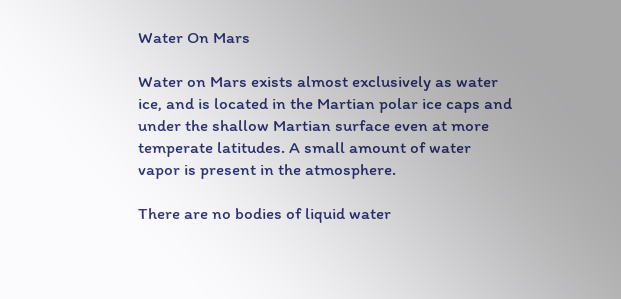Water On Mars

Water on Mars exists almost exclusively as water ice, and is located in the Martian polar ice caps and under the shallow Martian surface even at more temperate latitudes. A small amount of water vapor is present in the atmosphere.

There are no bodies of liquid water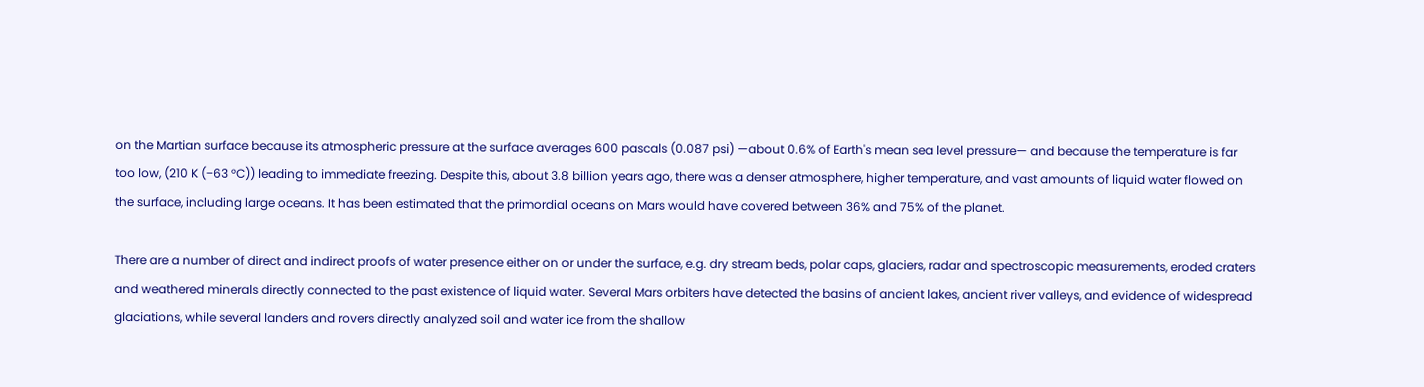on the Martian surface because its atmospheric pressure at the surface averages 600 pascals (0.087 psi) —about 0.6% of Earth's mean sea level pressure— and because the temperature is far too low, (210 K (−63 °C)) leading to immediate freezing. Despite this, about 3.8 billion years ago, there was a denser atmosphere, higher temperature, and vast amounts of liquid water flowed on the surface, including large oceans. It has been estimated that the primordial oceans on Mars would have covered between 36% and 75% of the planet.

There are a number of direct and indirect proofs of water presence either on or under the surface, e.g. dry stream beds, polar caps, glaciers, radar and spectroscopic measurements, eroded craters and weathered minerals directly connected to the past existence of liquid water. Several Mars orbiters have detected the basins of ancient lakes, ancient river valleys, and evidence of widespread glaciations, while several landers and rovers directly analyzed soil and water ice from the shallow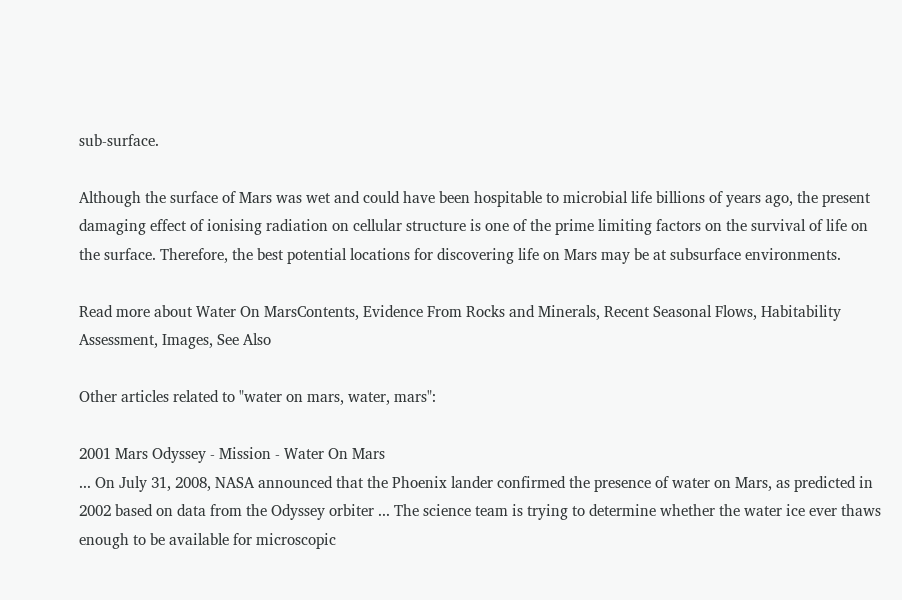sub-surface.

Although the surface of Mars was wet and could have been hospitable to microbial life billions of years ago, the present damaging effect of ionising radiation on cellular structure is one of the prime limiting factors on the survival of life on the surface. Therefore, the best potential locations for discovering life on Mars may be at subsurface environments.

Read more about Water On MarsContents, Evidence From Rocks and Minerals, Recent Seasonal Flows, Habitability Assessment, Images, See Also

Other articles related to "water on mars, water, mars":

2001 Mars Odyssey - Mission - Water On Mars
... On July 31, 2008, NASA announced that the Phoenix lander confirmed the presence of water on Mars, as predicted in 2002 based on data from the Odyssey orbiter ... The science team is trying to determine whether the water ice ever thaws enough to be available for microscopic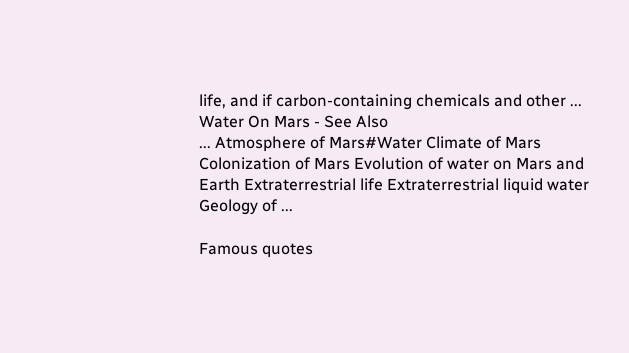life, and if carbon-containing chemicals and other ...
Water On Mars - See Also
... Atmosphere of Mars#Water Climate of Mars Colonization of Mars Evolution of water on Mars and Earth Extraterrestrial life Extraterrestrial liquid water Geology of ...

Famous quotes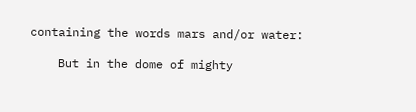containing the words mars and/or water:

    But in the dome of mighty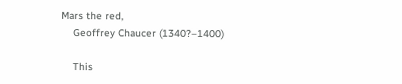Mars the red,
    Geoffrey Chaucer (1340?–1400)

    This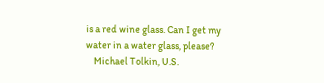is a red wine glass. Can I get my water in a water glass, please?
    Michael Tolkin, U.S.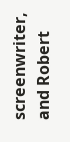screenwriter, and Robert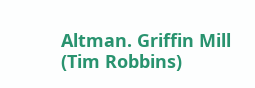Altman. Griffin Mill (Tim Robbins)